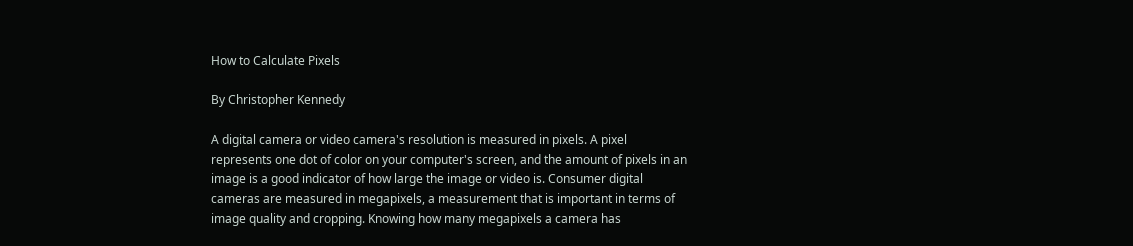How to Calculate Pixels

By Christopher Kennedy

A digital camera or video camera's resolution is measured in pixels. A pixel represents one dot of color on your computer's screen, and the amount of pixels in an image is a good indicator of how large the image or video is. Consumer digital cameras are measured in megapixels, a measurement that is important in terms of image quality and cropping. Knowing how many megapixels a camera has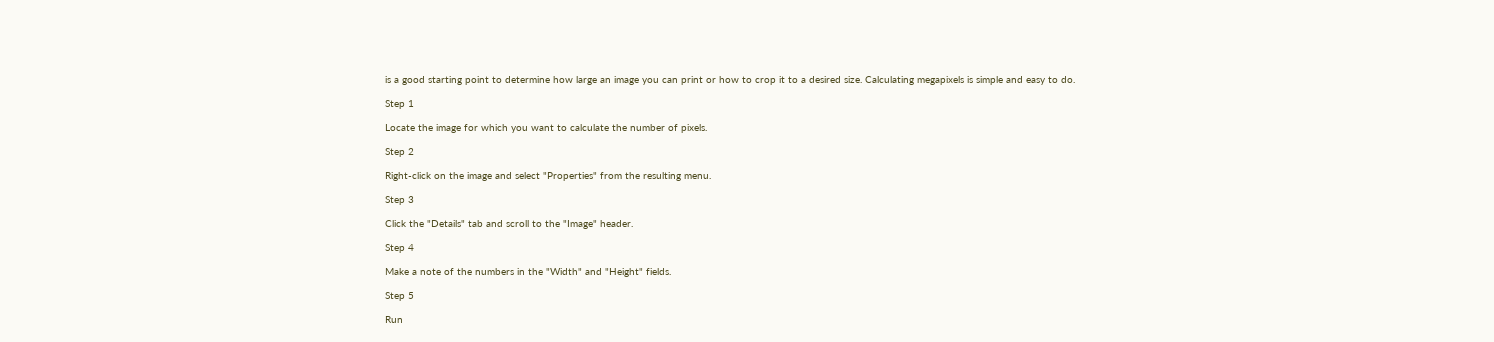is a good starting point to determine how large an image you can print or how to crop it to a desired size. Calculating megapixels is simple and easy to do.

Step 1

Locate the image for which you want to calculate the number of pixels.

Step 2

Right-click on the image and select "Properties" from the resulting menu.

Step 3

Click the "Details" tab and scroll to the "Image" header.

Step 4

Make a note of the numbers in the "Width" and "Height" fields.

Step 5

Run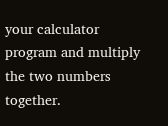your calculator program and multiply the two numbers together.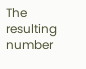The resulting number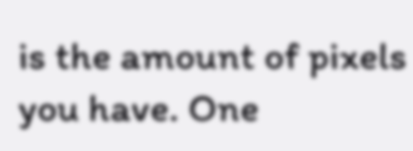is the amount of pixels you have. One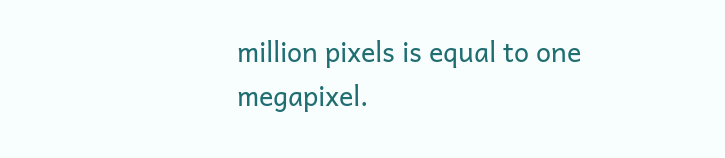million pixels is equal to one megapixel.